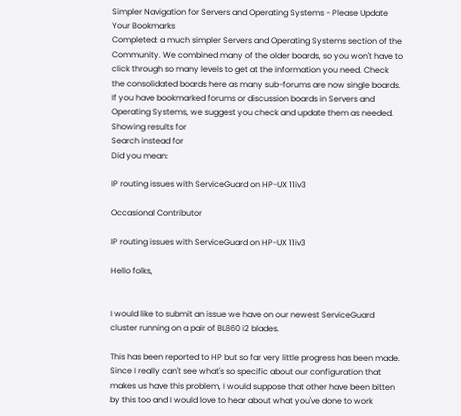Simpler Navigation for Servers and Operating Systems - Please Update Your Bookmarks
Completed: a much simpler Servers and Operating Systems section of the Community. We combined many of the older boards, so you won't have to click through so many levels to get at the information you need. Check the consolidated boards here as many sub-forums are now single boards.
If you have bookmarked forums or discussion boards in Servers and Operating Systems, we suggest you check and update them as needed.
Showing results for
Search instead for
Did you mean:

IP routing issues with ServiceGuard on HP-UX 11iv3

Occasional Contributor

IP routing issues with ServiceGuard on HP-UX 11iv3

Hello folks,


I would like to submit an issue we have on our newest ServiceGuard cluster running on a pair of BL860 i2 blades.

This has been reported to HP but so far very little progress has been made. Since I really can't see what's so specific about our configuration that makes us have this problem, I would suppose that other have been bitten by this too and I would love to hear about what you've done to work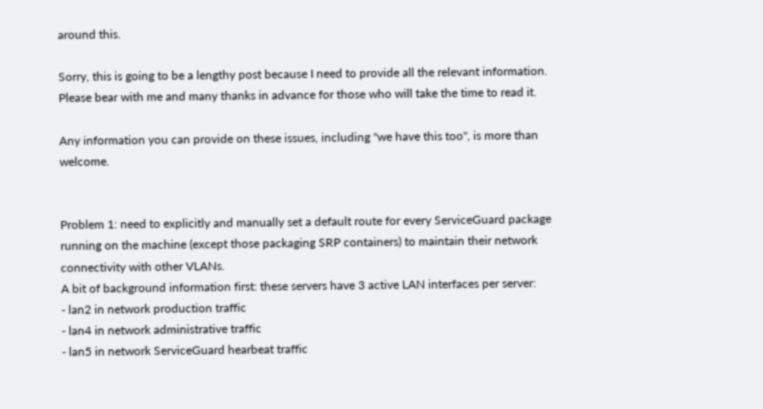around this.

Sorry, this is going to be a lengthy post because I need to provide all the relevant information. Please bear with me and many thanks in advance for those who will take the time to read it.

Any information you can provide on these issues, including "we have this too", is more than welcome.


Problem 1: need to explicitly and manually set a default route for every ServiceGuard package running on the machine (except those packaging SRP containers) to maintain their network connectivity with other VLANs.
A bit of background information first: these servers have 3 active LAN interfaces per server:
- lan2 in network production traffic
- lan4 in network administrative traffic
- lan5 in network ServiceGuard hearbeat traffic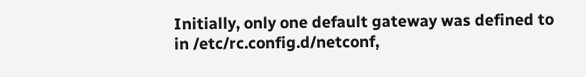Initially, only one default gateway was defined to in /etc/rc.config.d/netconf,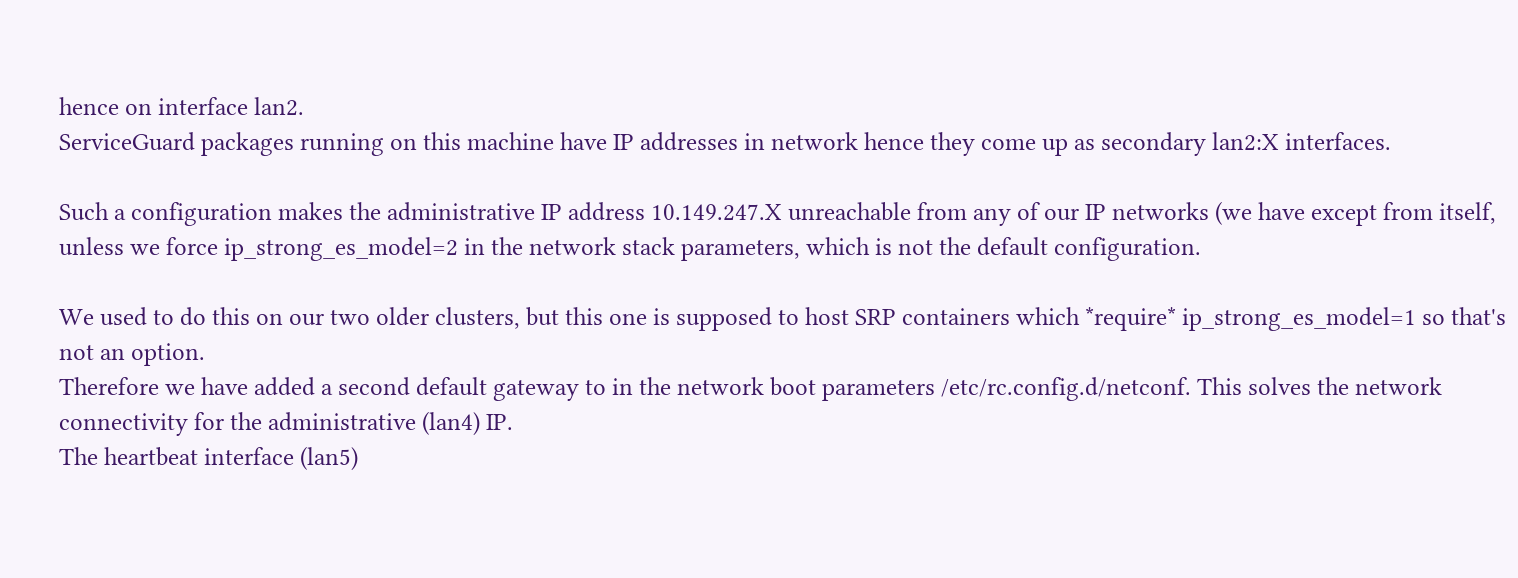hence on interface lan2.
ServiceGuard packages running on this machine have IP addresses in network hence they come up as secondary lan2:X interfaces.

Such a configuration makes the administrative IP address 10.149.247.X unreachable from any of our IP networks (we have except from itself, unless we force ip_strong_es_model=2 in the network stack parameters, which is not the default configuration.

We used to do this on our two older clusters, but this one is supposed to host SRP containers which *require* ip_strong_es_model=1 so that's not an option.
Therefore we have added a second default gateway to in the network boot parameters /etc/rc.config.d/netconf. This solves the network connectivity for the administrative (lan4) IP.
The heartbeat interface (lan5)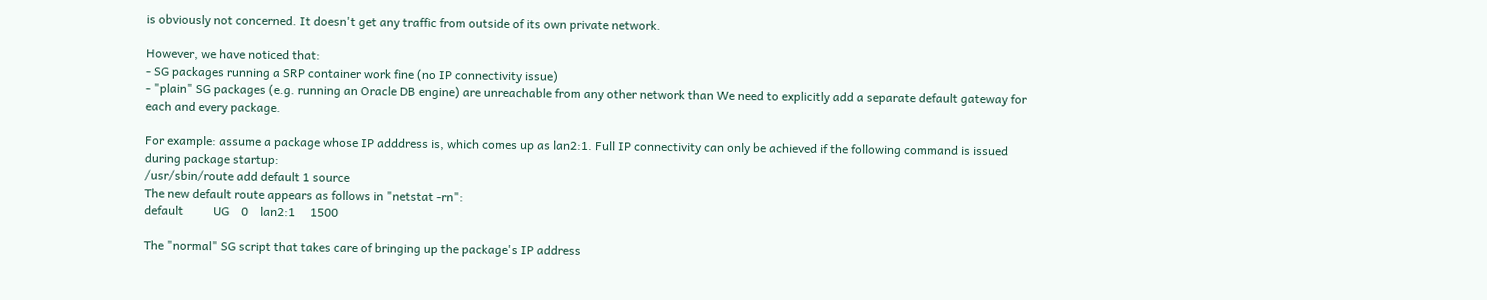is obviously not concerned. It doesn't get any traffic from outside of its own private network.

However, we have noticed that:
- SG packages running a SRP container work fine (no IP connectivity issue)
- "plain" SG packages (e.g. running an Oracle DB engine) are unreachable from any other network than We need to explicitly add a separate default gateway for each and every package.

For example: assume a package whose IP adddress is, which comes up as lan2:1. Full IP connectivity can only be achieved if the following command is issued during package startup:
/usr/sbin/route add default 1 source
The new default route appears as follows in "netstat -rn":
default          UG    0    lan2:1     1500

The "normal" SG script that takes care of bringing up the package's IP address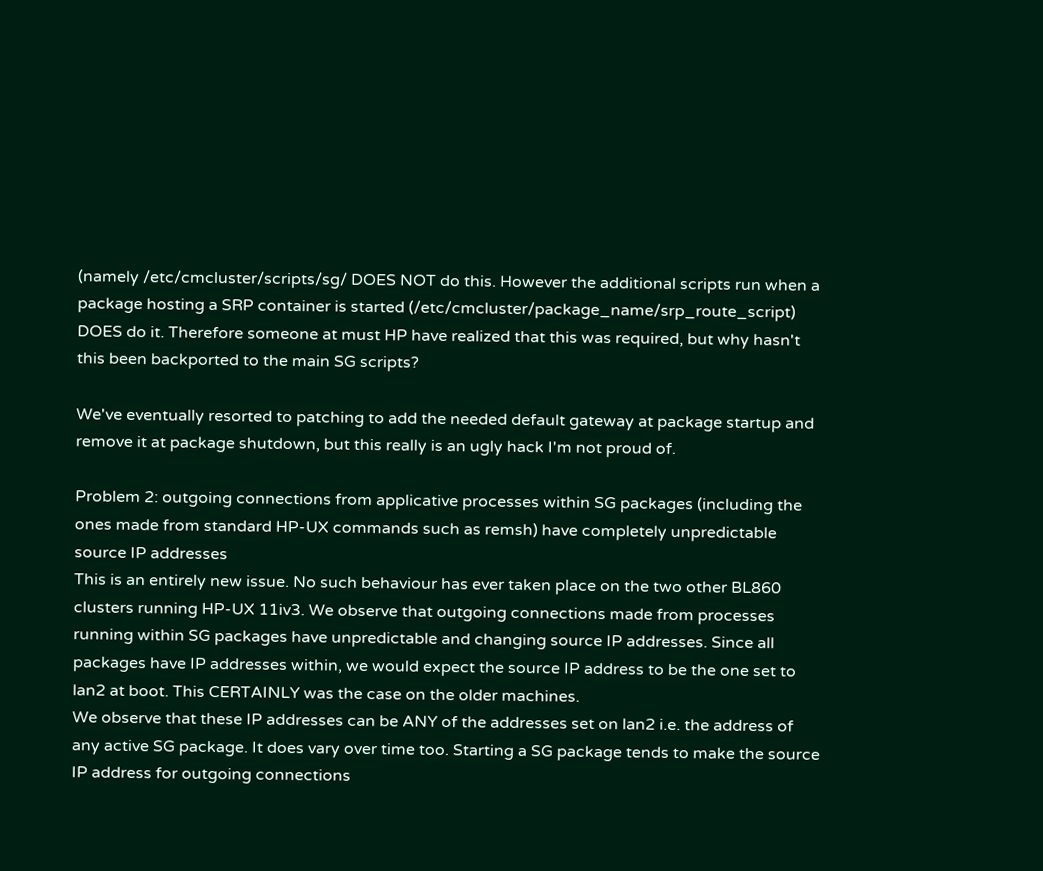(namely /etc/cmcluster/scripts/sg/ DOES NOT do this. However the additional scripts run when a package hosting a SRP container is started (/etc/cmcluster/package_name/srp_route_script) DOES do it. Therefore someone at must HP have realized that this was required, but why hasn't this been backported to the main SG scripts?

We've eventually resorted to patching to add the needed default gateway at package startup and remove it at package shutdown, but this really is an ugly hack I'm not proud of.

Problem 2: outgoing connections from applicative processes within SG packages (including the ones made from standard HP-UX commands such as remsh) have completely unpredictable source IP addresses
This is an entirely new issue. No such behaviour has ever taken place on the two other BL860 clusters running HP-UX 11iv3. We observe that outgoing connections made from processes running within SG packages have unpredictable and changing source IP addresses. Since all packages have IP addresses within, we would expect the source IP address to be the one set to lan2 at boot. This CERTAINLY was the case on the older machines.
We observe that these IP addresses can be ANY of the addresses set on lan2 i.e. the address of any active SG package. It does vary over time too. Starting a SG package tends to make the source IP address for outgoing connections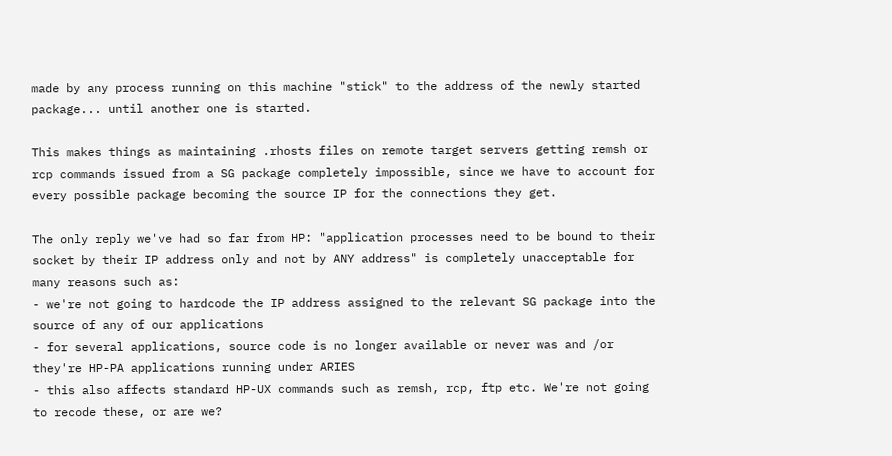made by any process running on this machine "stick" to the address of the newly started package... until another one is started.

This makes things as maintaining .rhosts files on remote target servers getting remsh or rcp commands issued from a SG package completely impossible, since we have to account for every possible package becoming the source IP for the connections they get.

The only reply we've had so far from HP: "application processes need to be bound to their socket by their IP address only and not by ANY address" is completely unacceptable for many reasons such as:
- we're not going to hardcode the IP address assigned to the relevant SG package into the source of any of our applications
- for several applications, source code is no longer available or never was and /or they're HP-PA applications running under ARIES
- this also affects standard HP-UX commands such as remsh, rcp, ftp etc. We're not going to recode these, or are we?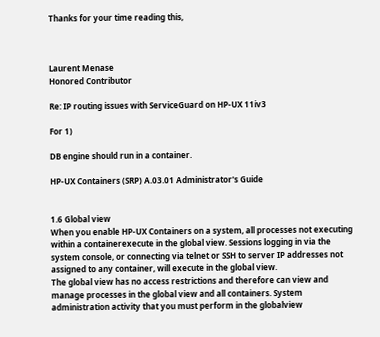Thanks for your time reading this,



Laurent Menase
Honored Contributor

Re: IP routing issues with ServiceGuard on HP-UX 11iv3

For 1)

DB engine should run in a container.

HP-UX Containers (SRP) A.03.01 Administrator's Guide


1.6 Global view
When you enable HP-UX Containers on a system, all processes not executing within a containerexecute in the global view. Sessions logging in via the system console, or connecting via telnet or SSH to server IP addresses not assigned to any container, will execute in the global view.
The global view has no access restrictions and therefore can view and manage processes in the global view and all containers. System administration activity that you must perform in the globalview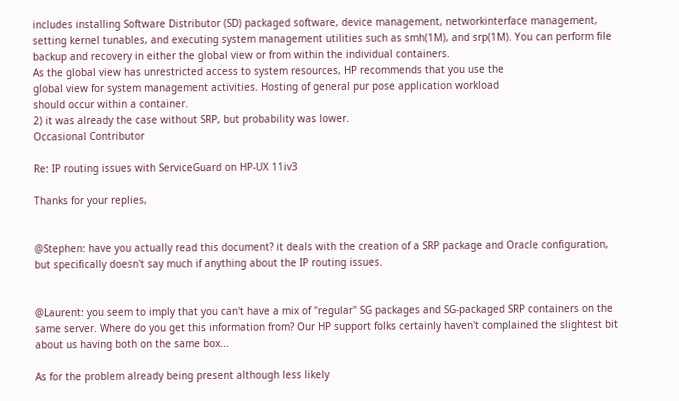includes installing Software Distributor (SD) packaged software, device management, networkinterface management, setting kernel tunables, and executing system management utilities such as smh(1M), and srp(1M). You can perform file backup and recovery in either the global view or from within the individual containers.
As the global view has unrestricted access to system resources, HP recommends that you use the
global view for system management activities. Hosting of general pur pose application workload
should occur within a container.
2) it was already the case without SRP, but probability was lower.
Occasional Contributor

Re: IP routing issues with ServiceGuard on HP-UX 11iv3

Thanks for your replies,


@Stephen: have you actually read this document? it deals with the creation of a SRP package and Oracle configuration, but specifically doesn't say much if anything about the IP routing issues.


@Laurent: you seem to imply that you can't have a mix of "regular" SG packages and SG-packaged SRP containers on the same server. Where do you get this information from? Our HP support folks certainly haven't complained the slightest bit about us having both on the same box...

As for the problem already being present although less likely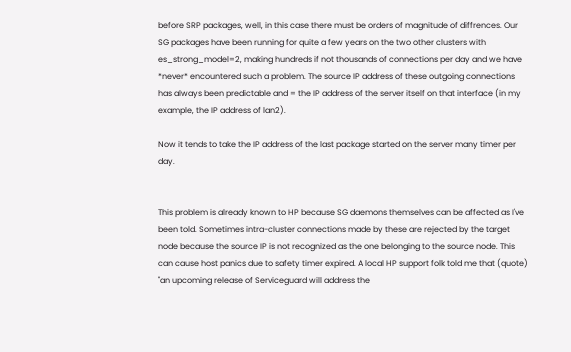before SRP packages, well, in this case there must be orders of magnitude of diffrences. Our SG packages have been running for quite a few years on the two other clusters with es_strong_model=2, making hundreds if not thousands of connections per day and we have *never* encountered such a problem. The source IP address of these outgoing connections has always been predictable and = the IP address of the server itself on that interface (in my example, the IP address of lan2).

Now it tends to take the IP address of the last package started on the server many timer per day.


This problem is already known to HP because SG daemons themselves can be affected as I've been told. Sometimes intra-cluster connections made by these are rejected by the target node because the source IP is not recognized as the one belonging to the source node. This can cause host panics due to safety timer expired. A local HP support folk told me that (quote) "an upcoming release of Serviceguard will address the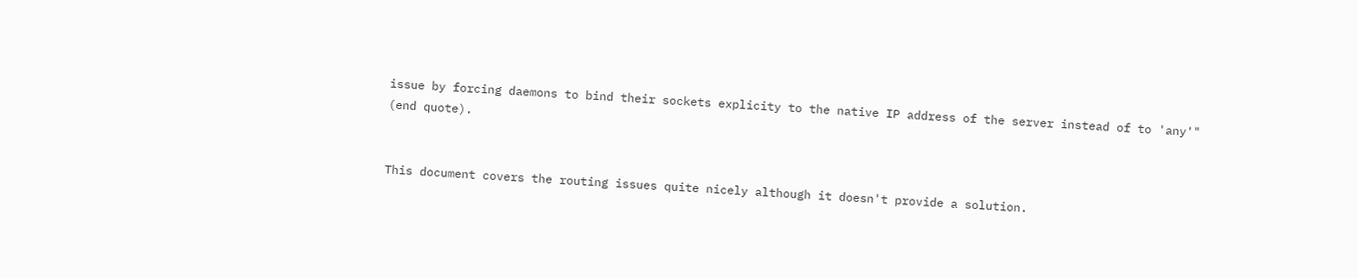issue by forcing daemons to bind their sockets explicity to the native IP address of the server instead of to 'any'" (end quote).


This document covers the routing issues quite nicely although it doesn't provide a solution.